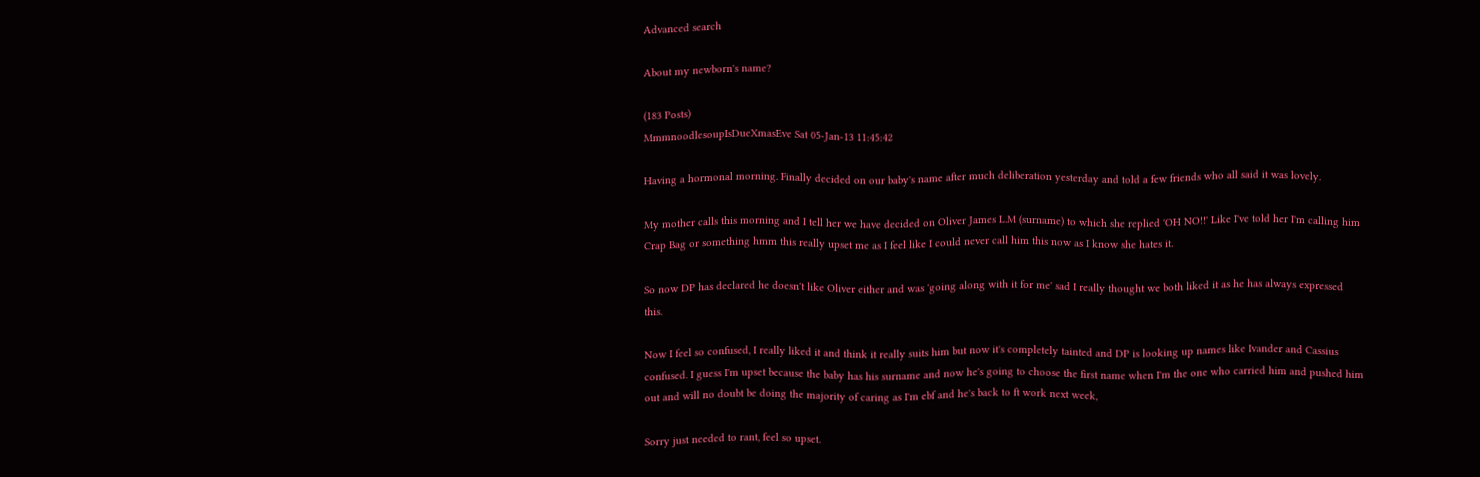Advanced search

About my newborn's name?

(183 Posts)
MmmnoodlesoupIsDueXmasEve Sat 05-Jan-13 11:45:42

Having a hormonal morning. Finally decided on our baby's name after much deliberation yesterday and told a few friends who all said it was lovely.

My mother calls this morning and I tell her we have decided on Oliver James L.M (surname) to which she replied 'OH NO!!' Like I've told her I'm calling him Crap Bag or something hmm this really upset me as I feel like I could never call him this now as I know she hates it.

So now DP has declared he doesn't like Oliver either and was 'going along with it for me' sad I really thought we both liked it as he has always expressed this.

Now I feel so confused, I really liked it and think it really suits him but now it's completely tainted and DP is looking up names like Ivander and Cassius confused. I guess I'm upset because the baby has his surname and now he's going to choose the first name when I'm the one who carried him and pushed him out and will no doubt be doing the majority of caring as I'm ebf and he's back to ft work next week,

Sorry just needed to rant, feel so upset.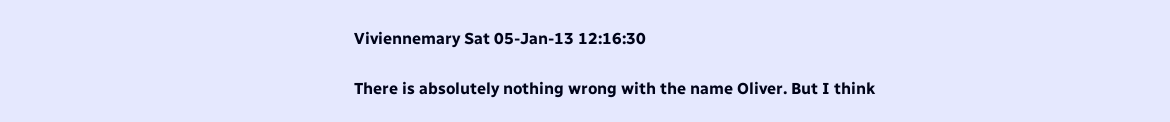Viviennemary Sat 05-Jan-13 12:16:30

There is absolutely nothing wrong with the name Oliver. But I think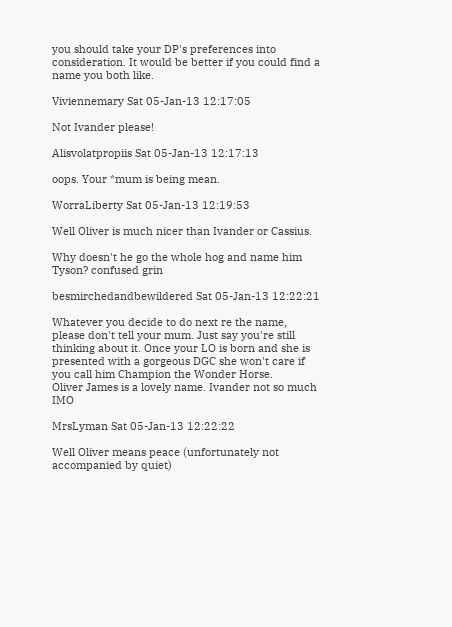you should take your DP's preferences into consideration. It would be better if you could find a name you both like.

Viviennemary Sat 05-Jan-13 12:17:05

Not Ivander please!

Alisvolatpropiis Sat 05-Jan-13 12:17:13

oops. Your *mum is being mean.

WorraLiberty Sat 05-Jan-13 12:19:53

Well Oliver is much nicer than Ivander or Cassius.

Why doesn't he go the whole hog and name him Tyson? confused grin

besmirchedandbewildered Sat 05-Jan-13 12:22:21

Whatever you decide to do next re the name, please don't tell your mum. Just say you're still thinking about it. Once your LO is born and she is presented with a gorgeous DGC she won't care if you call him Champion the Wonder Horse.
Oliver James is a lovely name. Ivander not so much IMO

MrsLyman Sat 05-Jan-13 12:22:22

Well Oliver means peace (unfortunately not accompanied by quiet)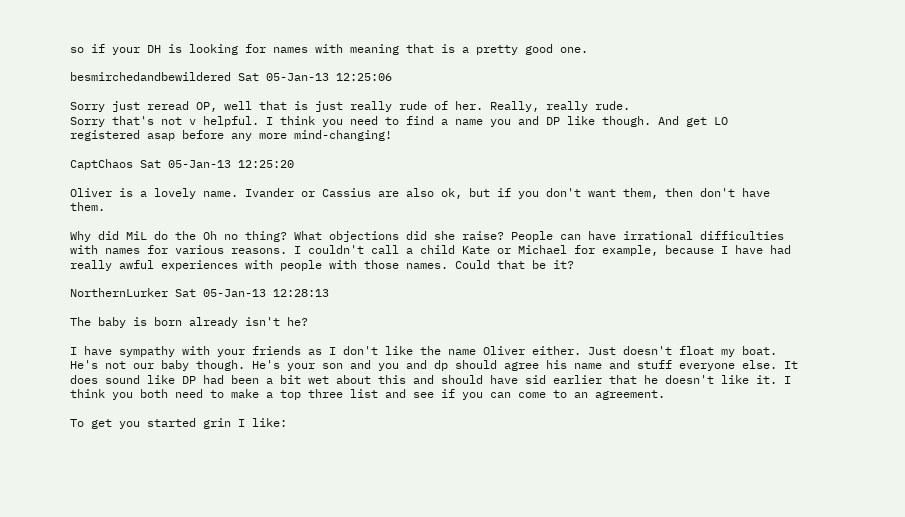so if your DH is looking for names with meaning that is a pretty good one.

besmirchedandbewildered Sat 05-Jan-13 12:25:06

Sorry just reread OP, well that is just really rude of her. Really, really rude.
Sorry that's not v helpful. I think you need to find a name you and DP like though. And get LO registered asap before any more mind-changing!

CaptChaos Sat 05-Jan-13 12:25:20

Oliver is a lovely name. Ivander or Cassius are also ok, but if you don't want them, then don't have them.

Why did MiL do the Oh no thing? What objections did she raise? People can have irrational difficulties with names for various reasons. I couldn't call a child Kate or Michael for example, because I have had really awful experiences with people with those names. Could that be it?

NorthernLurker Sat 05-Jan-13 12:28:13

The baby is born already isn't he?

I have sympathy with your friends as I don't like the name Oliver either. Just doesn't float my boat. He's not our baby though. He's your son and you and dp should agree his name and stuff everyone else. It does sound like DP had been a bit wet about this and should have sid earlier that he doesn't like it. I think you both need to make a top three list and see if you can come to an agreement.

To get you started grin I like: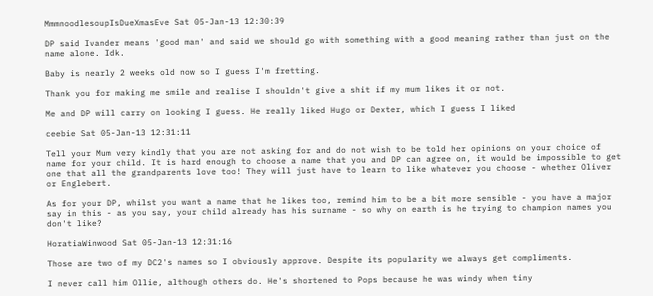MmmnoodlesoupIsDueXmasEve Sat 05-Jan-13 12:30:39

DP said Ivander means 'good man' and said we should go with something with a good meaning rather than just on the name alone. Idk.

Baby is nearly 2 weeks old now so I guess I'm fretting.

Thank you for making me smile and realise I shouldn't give a shit if my mum likes it or not.

Me and DP will carry on looking I guess. He really liked Hugo or Dexter, which I guess I liked

ceebie Sat 05-Jan-13 12:31:11

Tell your Mum very kindly that you are not asking for and do not wish to be told her opinions on your choice of name for your child. It is hard enough to choose a name that you and DP can agree on, it would be impossible to get one that all the grandparents love too! They will just have to learn to like whatever you choose - whether Oliver or Englebert.

As for your DP, whilst you want a name that he likes too, remind him to be a bit more sensible - you have a major say in this - as you say, your child already has his surname - so why on earth is he trying to champion names you don't like?

HoratiaWinwood Sat 05-Jan-13 12:31:16

Those are two of my DC2's names so I obviously approve. Despite its popularity we always get compliments.

I never call him Ollie, although others do. He's shortened to Pops because he was windy when tiny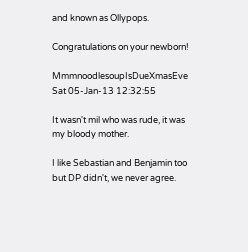and known as Ollypops.

Congratulations on your newborn!

MmmnoodlesoupIsDueXmasEve Sat 05-Jan-13 12:32:55

It wasn't mil who was rude, it was my bloody mother.

I like Sebastian and Benjamin too but DP didn't, we never agree.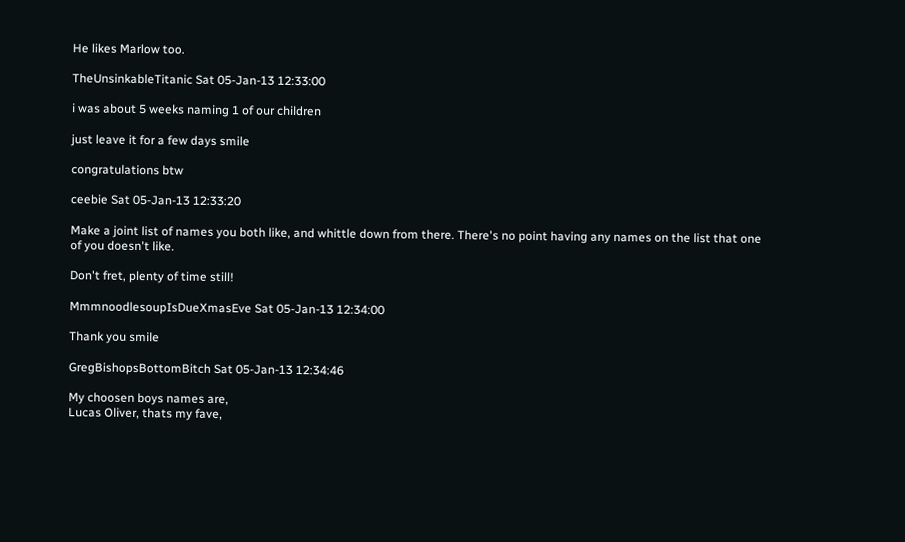He likes Marlow too.

TheUnsinkableTitanic Sat 05-Jan-13 12:33:00

i was about 5 weeks naming 1 of our children

just leave it for a few days smile

congratulations btw

ceebie Sat 05-Jan-13 12:33:20

Make a joint list of names you both like, and whittle down from there. There's no point having any names on the list that one of you doesn't like.

Don't fret, plenty of time still!

MmmnoodlesoupIsDueXmasEve Sat 05-Jan-13 12:34:00

Thank you smile

GregBishopsBottomBitch Sat 05-Jan-13 12:34:46

My choosen boys names are,
Lucas Oliver, thats my fave,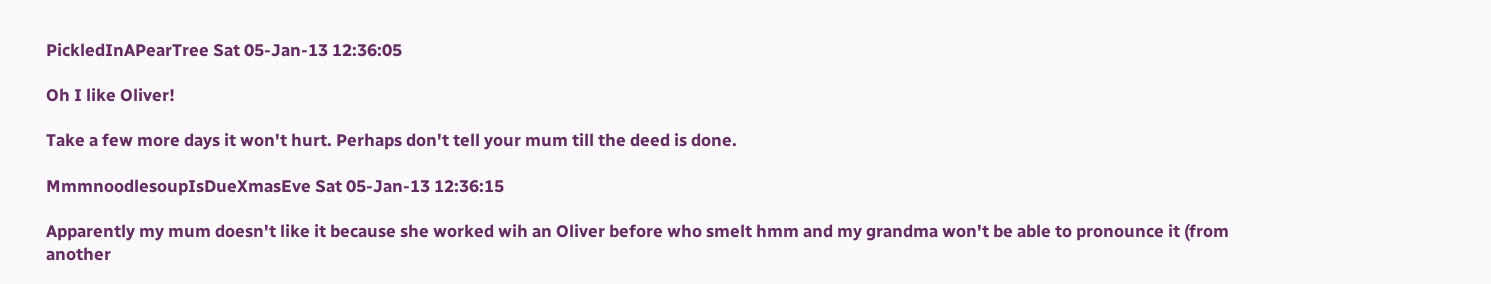PickledInAPearTree Sat 05-Jan-13 12:36:05

Oh I like Oliver!

Take a few more days it won't hurt. Perhaps don't tell your mum till the deed is done.

MmmnoodlesoupIsDueXmasEve Sat 05-Jan-13 12:36:15

Apparently my mum doesn't like it because she worked wih an Oliver before who smelt hmm and my grandma won't be able to pronounce it (from another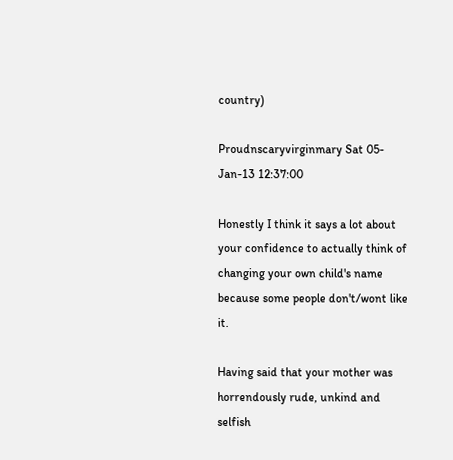country)

Proudnscaryvirginmary Sat 05-Jan-13 12:37:00

Honestly I think it says a lot about your confidence to actually think of changing your own child's name because some people don't/wont like it.

Having said that your mother was horrendously rude, unkind and selfish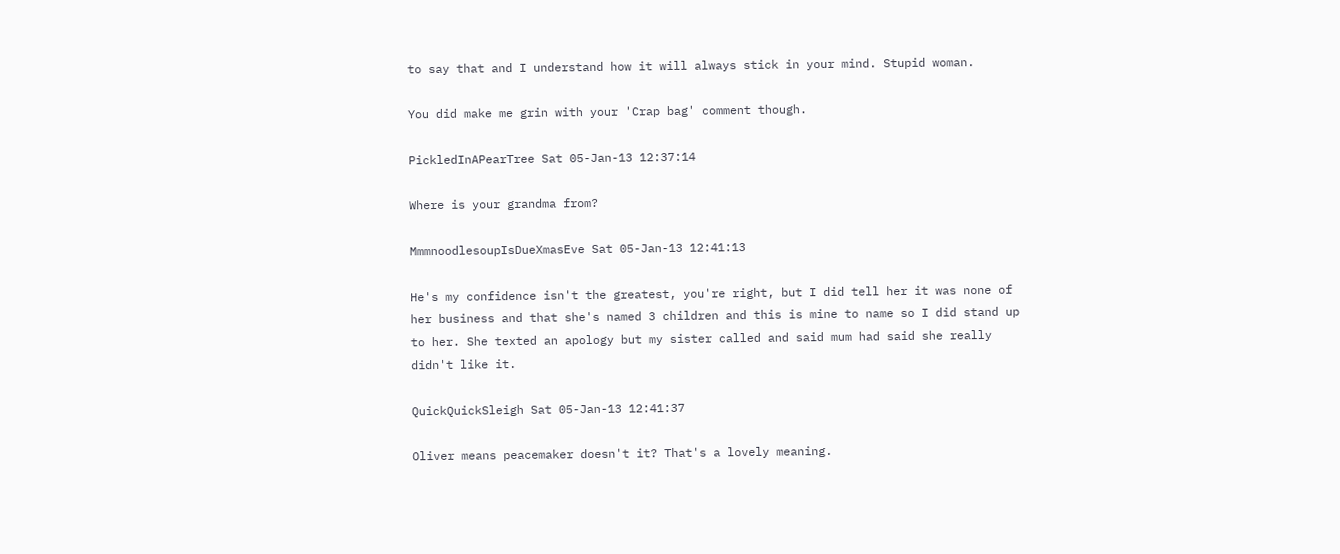to say that and I understand how it will always stick in your mind. Stupid woman.

You did make me grin with your 'Crap bag' comment though.

PickledInAPearTree Sat 05-Jan-13 12:37:14

Where is your grandma from?

MmmnoodlesoupIsDueXmasEve Sat 05-Jan-13 12:41:13

He's my confidence isn't the greatest, you're right, but I did tell her it was none of her business and that she's named 3 children and this is mine to name so I did stand up to her. She texted an apology but my sister called and said mum had said she really didn't like it.

QuickQuickSleigh Sat 05-Jan-13 12:41:37

Oliver means peacemaker doesn't it? That's a lovely meaning.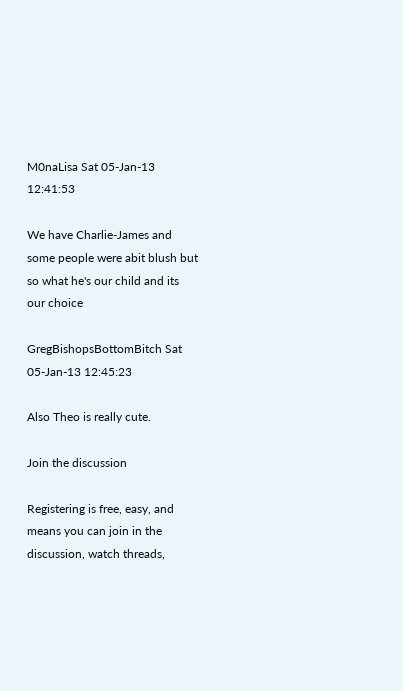M0naLisa Sat 05-Jan-13 12:41:53

We have Charlie-James and some people were abit blush but so what he's our child and its our choice

GregBishopsBottomBitch Sat 05-Jan-13 12:45:23

Also Theo is really cute.

Join the discussion

Registering is free, easy, and means you can join in the discussion, watch threads,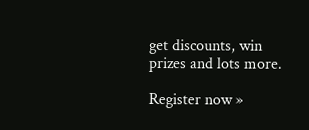get discounts, win prizes and lots more.

Register now »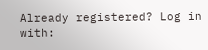Already registered? Log in with: